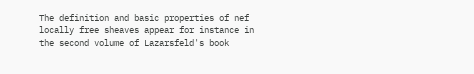The definition and basic properties of nef locally free sheaves appear for instance in the second volume of Lazarsfeld's book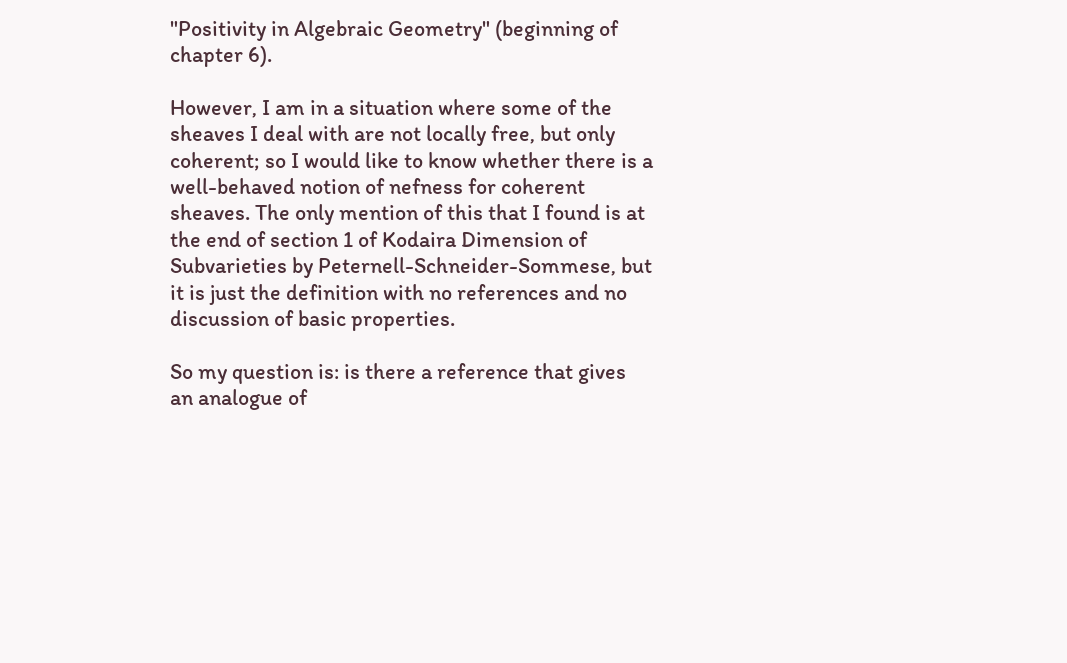"Positivity in Algebraic Geometry" (beginning of chapter 6).

However, I am in a situation where some of the sheaves I deal with are not locally free, but only coherent; so I would like to know whether there is a well-behaved notion of nefness for coherent sheaves. The only mention of this that I found is at the end of section 1 of Kodaira Dimension of Subvarieties by Peternell-Schneider-Sommese, but it is just the definition with no references and no discussion of basic properties.

So my question is: is there a reference that gives an analogue of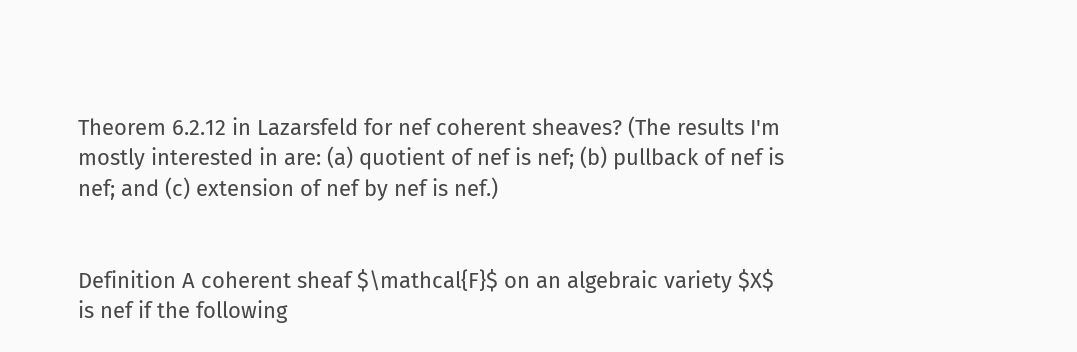Theorem 6.2.12 in Lazarsfeld for nef coherent sheaves? (The results I'm mostly interested in are: (a) quotient of nef is nef; (b) pullback of nef is nef; and (c) extension of nef by nef is nef.)


Definition A coherent sheaf $\mathcal{F}$ on an algebraic variety $X$ is nef if the following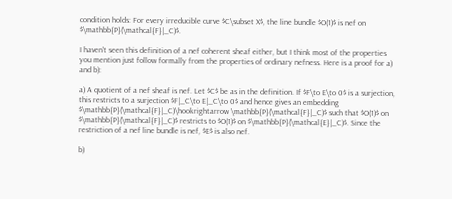condition holds: For every irreducible curve $C\subset X$, the line bundle $O(1)$ is nef on $\mathbb{P}(\mathcal{F}|_C)$.

I haven't seen this definition of a nef coherent sheaf either, but I think most of the properties you mention just follow formally from the properties of ordinary nefness. Here is a proof for a) and b):

a) A quotient of a nef sheaf is nef. Let $C$ be as in the definition. If $F\to E\to 0$ is a surjection, this restricts to a surjection $F|_C\to E|_C\to 0$ and hence gives an embedding $\mathbb{P}(\mathcal{F}|_C)\hookrightarrow \mathbb{P}(\mathcal{F}|_C)$ such that $O(1)$ on $\mathbb{P}(\mathcal{F}|_C)$ restricts to $O(1)$ on $\mathbb{P}(\mathcal{E}|_C)$. Since the restriction of a nef line bundle is nef, $E$ is also nef.

b)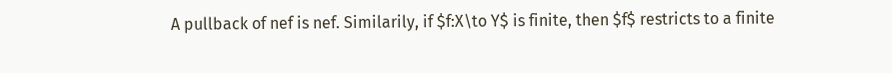A pullback of nef is nef. Similarily, if $f:X\to Y$ is finite, then $f$ restricts to a finite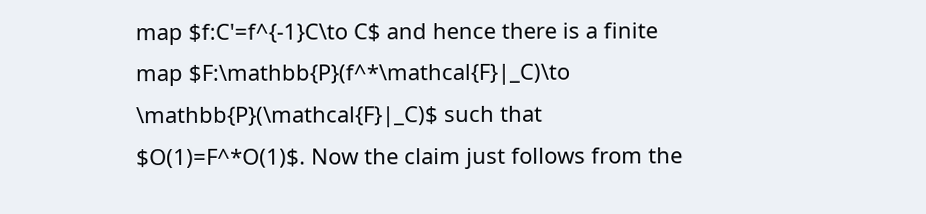map $f:C'=f^{-1}C\to C$ and hence there is a finite map $F:\mathbb{P}(f^*\mathcal{F}|_C)\to \mathbb{P}(\mathcal{F}|_C)$ such that $O(1)=F^*O(1)$. Now the claim just follows from the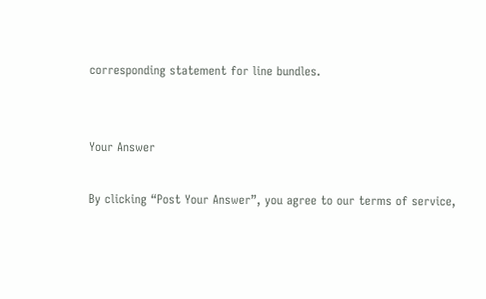corresponding statement for line bundles.


Your Answer

By clicking “Post Your Answer”, you agree to our terms of service,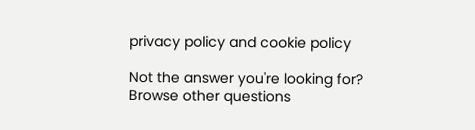privacy policy and cookie policy

Not the answer you're looking for? Browse other questions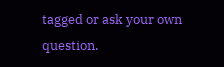tagged or ask your own question.